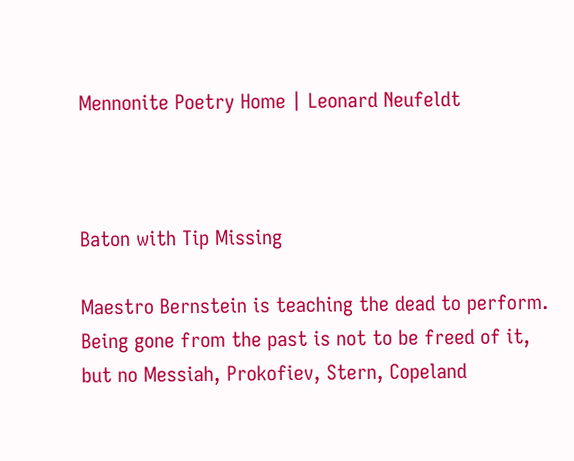Mennonite Poetry Home | Leonard Neufeldt



Baton with Tip Missing

Maestro Bernstein is teaching the dead to perform.
Being gone from the past is not to be freed of it,
but no Messiah, Prokofiev, Stern, Copeland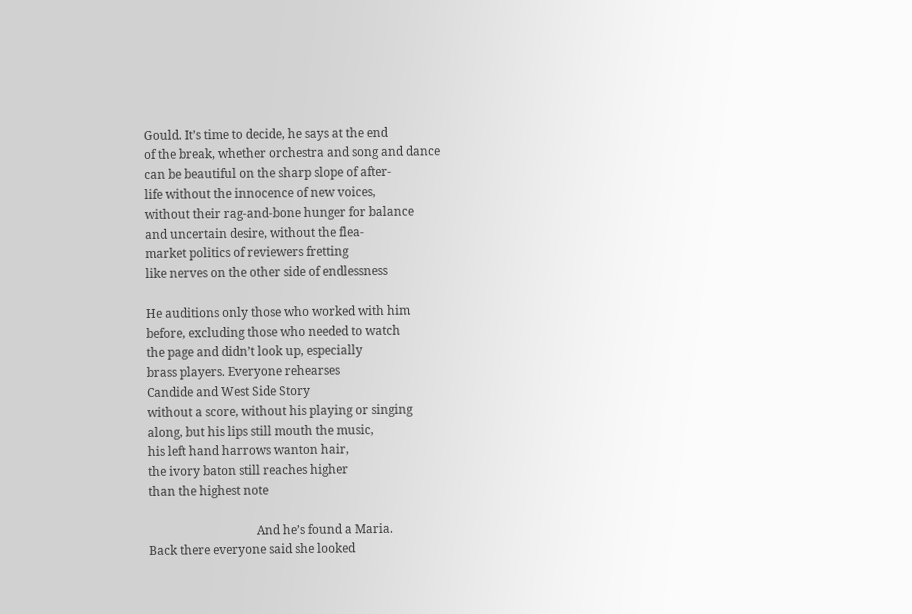Gould. It’s time to decide, he says at the end
of the break, whether orchestra and song and dance
can be beautiful on the sharp slope of after-
life without the innocence of new voices,
without their rag-and-bone hunger for balance
and uncertain desire, without the flea-
market politics of reviewers fretting
like nerves on the other side of endlessness

He auditions only those who worked with him
before, excluding those who needed to watch
the page and didn’t look up, especially
brass players. Everyone rehearses
Candide and West Side Story
without a score, without his playing or singing
along, but his lips still mouth the music,
his left hand harrows wanton hair,
the ivory baton still reaches higher
than the highest note

                                    And he’s found a Maria.
Back there everyone said she looked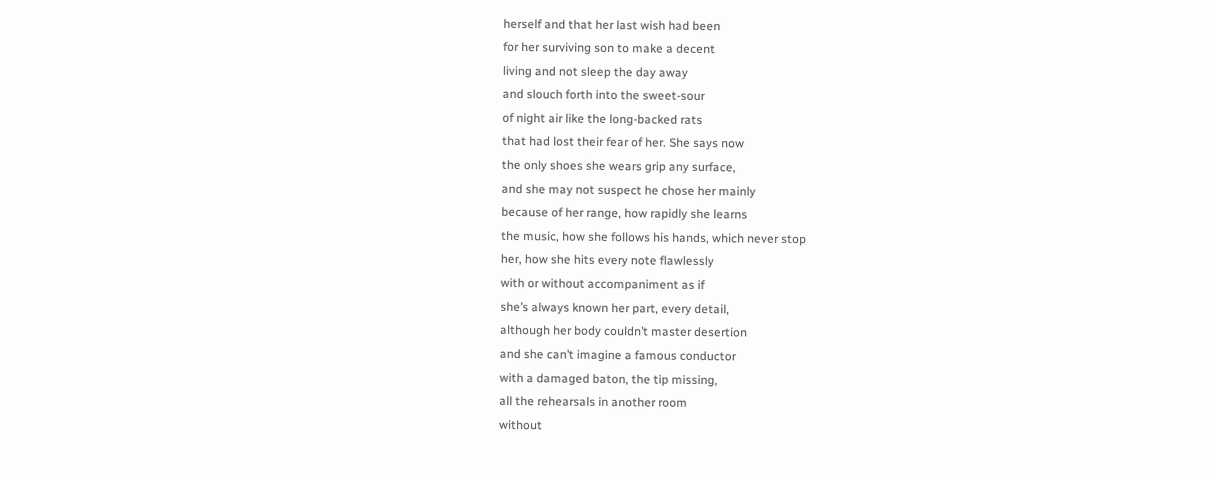herself and that her last wish had been
for her surviving son to make a decent
living and not sleep the day away
and slouch forth into the sweet-sour
of night air like the long-backed rats
that had lost their fear of her. She says now
the only shoes she wears grip any surface,
and she may not suspect he chose her mainly
because of her range, how rapidly she learns
the music, how she follows his hands, which never stop
her, how she hits every note flawlessly
with or without accompaniment as if
she’s always known her part, every detail,
although her body couldn’t master desertion
and she can’t imagine a famous conductor
with a damaged baton, the tip missing,
all the rehearsals in another room
without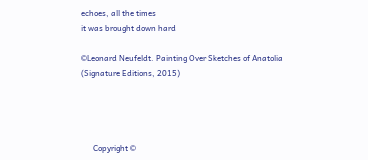echoes, all the times
it was brought down hard

©Leonard Neufeldt. Painting Over Sketches of Anatolia (Signature Editions, 2015)




      Copyright ©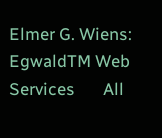Elmer G. Wiens:   EgwaldTM Web Services       All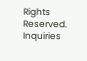Rights Reserved.    Inquiries